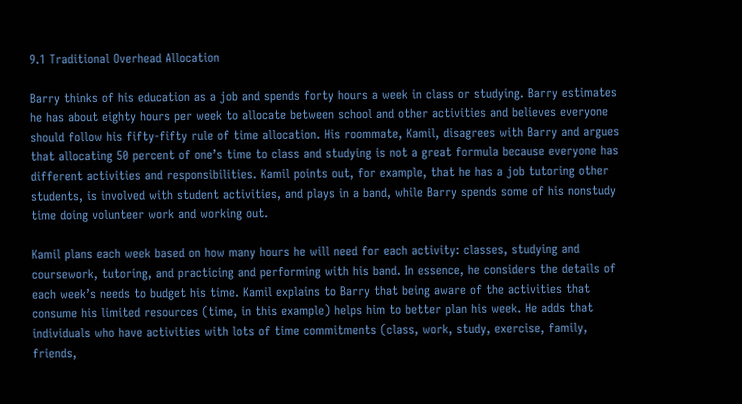9.1 Traditional Overhead Allocation

Barry thinks of his education as a job and spends forty hours a week in class or studying. Barry estimates he has about eighty hours per week to allocate between school and other activities and believes everyone should follow his fifty-fifty rule of time allocation. His roommate, Kamil, disagrees with Barry and argues that allocating 50 percent of one’s time to class and studying is not a great formula because everyone has different activities and responsibilities. Kamil points out, for example, that he has a job tutoring other students, is involved with student activities, and plays in a band, while Barry spends some of his nonstudy time doing volunteer work and working out.

Kamil plans each week based on how many hours he will need for each activity: classes, studying and coursework, tutoring, and practicing and performing with his band. In essence, he considers the details of each week’s needs to budget his time. Kamil explains to Barry that being aware of the activities that consume his limited resources (time, in this example) helps him to better plan his week. He adds that individuals who have activities with lots of time commitments (class, work, study, exercise, family, friends,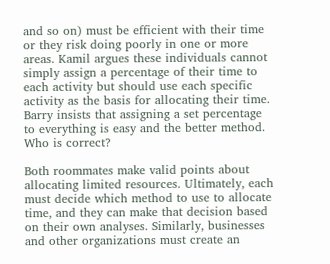and so on) must be efficient with their time or they risk doing poorly in one or more areas. Kamil argues these individuals cannot simply assign a percentage of their time to each activity but should use each specific activity as the basis for allocating their time. Barry insists that assigning a set percentage to everything is easy and the better method. Who is correct?

Both roommates make valid points about allocating limited resources. Ultimately, each must decide which method to use to allocate time, and they can make that decision based on their own analyses. Similarly, businesses and other organizations must create an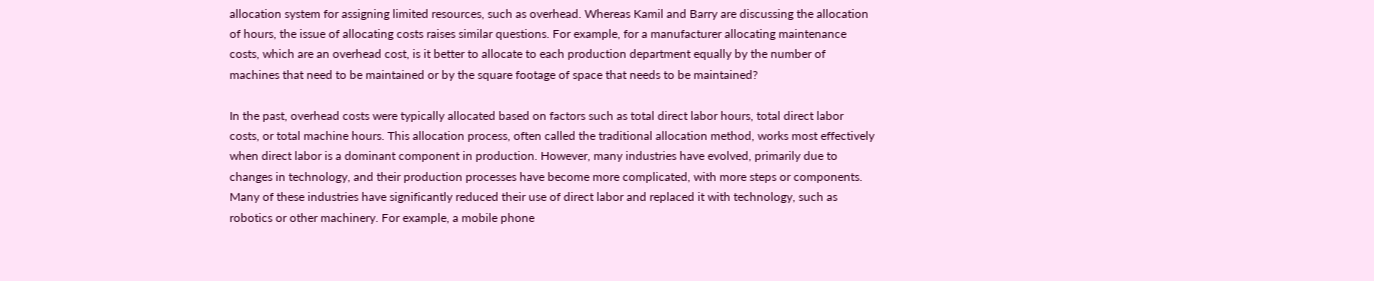allocation system for assigning limited resources, such as overhead. Whereas Kamil and Barry are discussing the allocation of hours, the issue of allocating costs raises similar questions. For example, for a manufacturer allocating maintenance costs, which are an overhead cost, is it better to allocate to each production department equally by the number of machines that need to be maintained or by the square footage of space that needs to be maintained?

In the past, overhead costs were typically allocated based on factors such as total direct labor hours, total direct labor costs, or total machine hours. This allocation process, often called the traditional allocation method, works most effectively when direct labor is a dominant component in production. However, many industries have evolved, primarily due to changes in technology, and their production processes have become more complicated, with more steps or components. Many of these industries have significantly reduced their use of direct labor and replaced it with technology, such as robotics or other machinery. For example, a mobile phone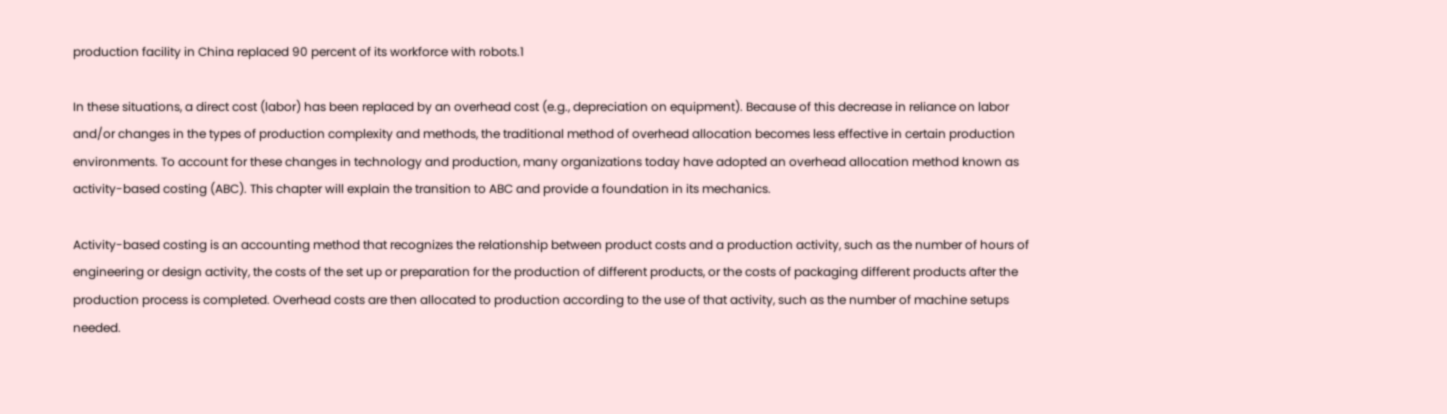production facility in China replaced 90 percent of its workforce with robots.1

In these situations, a direct cost (labor) has been replaced by an overhead cost (e.g., depreciation on equipment). Because of this decrease in reliance on labor and/or changes in the types of production complexity and methods, the traditional method of overhead allocation becomes less effective in certain production environments. To account for these changes in technology and production, many organizations today have adopted an overhead allocation method known as activity-based costing (ABC). This chapter will explain the transition to ABC and provide a foundation in its mechanics.

Activity-based costing is an accounting method that recognizes the relationship between product costs and a production activity, such as the number of hours of engineering or design activity, the costs of the set up or preparation for the production of different products, or the costs of packaging different products after the production process is completed. Overhead costs are then allocated to production according to the use of that activity, such as the number of machine setups needed.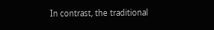In contrast, the traditional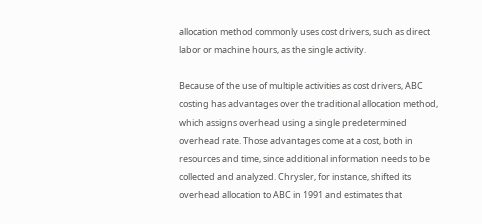allocation method commonly uses cost drivers, such as direct labor or machine hours, as the single activity.

Because of the use of multiple activities as cost drivers, ABC costing has advantages over the traditional allocation method, which assigns overhead using a single predetermined overhead rate. Those advantages come at a cost, both in resources and time, since additional information needs to be collected and analyzed. Chrysler, for instance, shifted its overhead allocation to ABC in 1991 and estimates that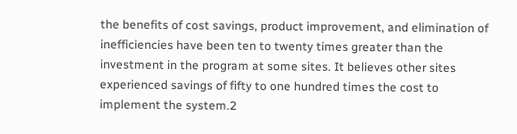the benefits of cost savings, product improvement, and elimination of inefficiencies have been ten to twenty times greater than the investment in the program at some sites. It believes other sites experienced savings of fifty to one hundred times the cost to implement the system.2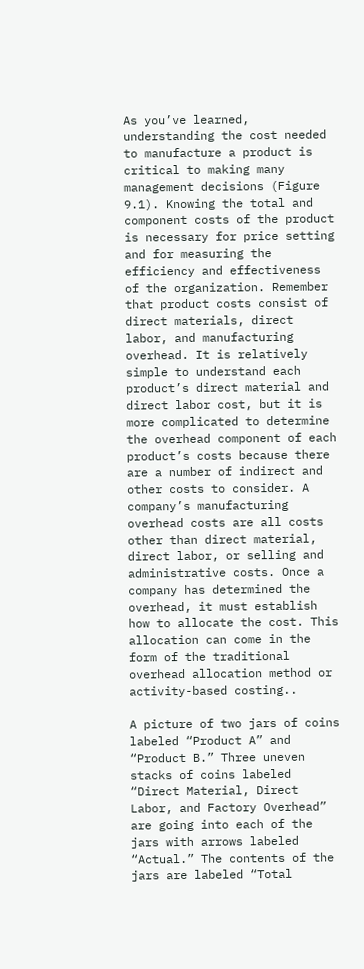As you’ve learned, understanding the cost needed to manufacture a product is critical to making many management decisions (Figure 9.1). Knowing the total and component costs of the product is necessary for price setting and for measuring the efficiency and effectiveness of the organization. Remember that product costs consist of direct materials, direct labor, and manufacturing overhead. It is relatively simple to understand each product’s direct material and direct labor cost, but it is more complicated to determine the overhead component of each product’s costs because there are a number of indirect and other costs to consider. A company’s manufacturing overhead costs are all costs other than direct material, direct labor, or selling and administrative costs. Once a company has determined the overhead, it must establish how to allocate the cost. This allocation can come in the form of the traditional overhead allocation method or activity-based costing..

A picture of two jars of coins labeled “Product A” and “Product B.” Three uneven stacks of coins labeled “Direct Material, Direct Labor, and Factory Overhead” are going into each of the jars with arrows labeled “Actual.” The contents of the jars are labeled “Total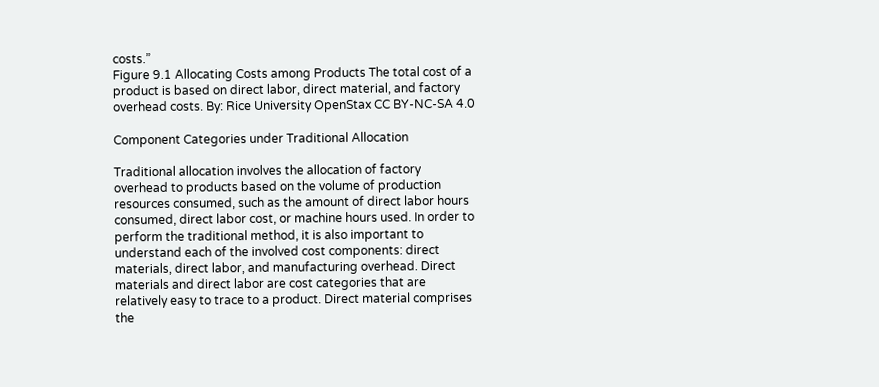costs.”
Figure 9.1 Allocating Costs among Products The total cost of a product is based on direct labor, direct material, and factory overhead costs. By: Rice University OpenStax CC BY-NC-SA 4.0

Component Categories under Traditional Allocation

Traditional allocation involves the allocation of factory overhead to products based on the volume of production resources consumed, such as the amount of direct labor hours consumed, direct labor cost, or machine hours used. In order to perform the traditional method, it is also important to understand each of the involved cost components: direct materials, direct labor, and manufacturing overhead. Direct materials and direct labor are cost categories that are relatively easy to trace to a product. Direct material comprises the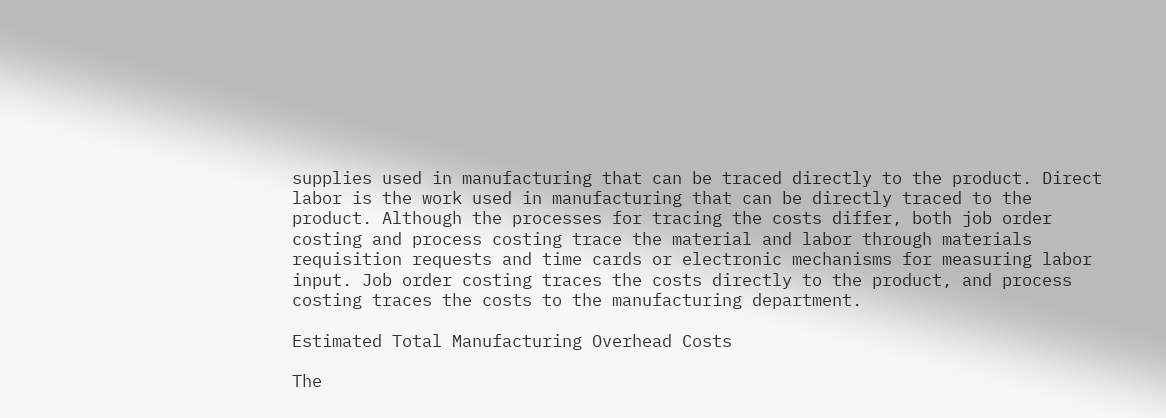supplies used in manufacturing that can be traced directly to the product. Direct labor is the work used in manufacturing that can be directly traced to the product. Although the processes for tracing the costs differ, both job order costing and process costing trace the material and labor through materials requisition requests and time cards or electronic mechanisms for measuring labor input. Job order costing traces the costs directly to the product, and process costing traces the costs to the manufacturing department.

Estimated Total Manufacturing Overhead Costs

The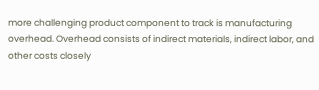more challenging product component to track is manufacturing overhead. Overhead consists of indirect materials, indirect labor, and other costs closely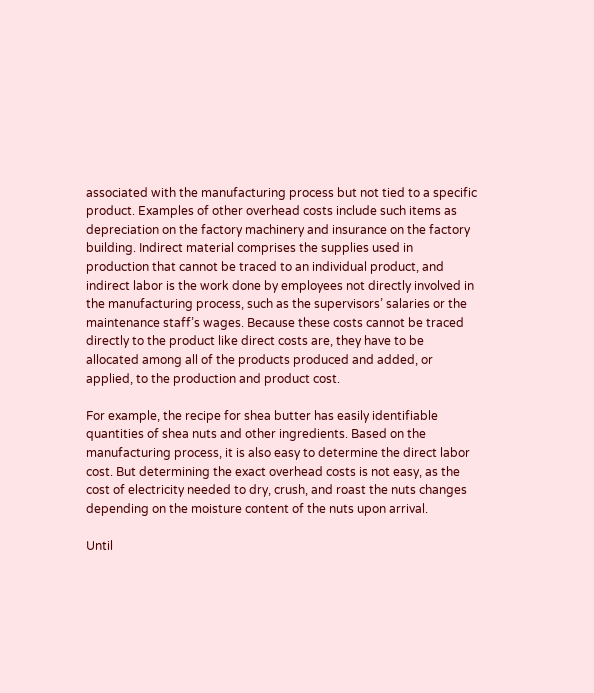associated with the manufacturing process but not tied to a specific product. Examples of other overhead costs include such items as depreciation on the factory machinery and insurance on the factory building. Indirect material comprises the supplies used in production that cannot be traced to an individual product, and indirect labor is the work done by employees not directly involved in the manufacturing process, such as the supervisors’ salaries or the maintenance staff’s wages. Because these costs cannot be traced directly to the product like direct costs are, they have to be allocated among all of the products produced and added, or applied, to the production and product cost.

For example, the recipe for shea butter has easily identifiable quantities of shea nuts and other ingredients. Based on the manufacturing process, it is also easy to determine the direct labor cost. But determining the exact overhead costs is not easy, as the cost of electricity needed to dry, crush, and roast the nuts changes depending on the moisture content of the nuts upon arrival.

Until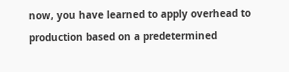now, you have learned to apply overhead to production based on a predetermined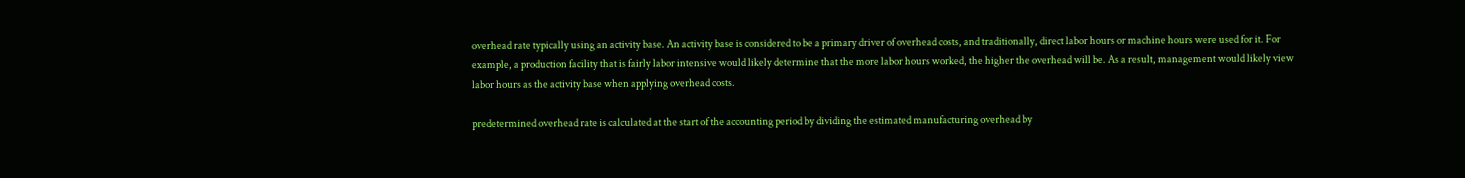overhead rate typically using an activity base. An activity base is considered to be a primary driver of overhead costs, and traditionally, direct labor hours or machine hours were used for it. For example, a production facility that is fairly labor intensive would likely determine that the more labor hours worked, the higher the overhead will be. As a result, management would likely view labor hours as the activity base when applying overhead costs.

predetermined overhead rate is calculated at the start of the accounting period by dividing the estimated manufacturing overhead by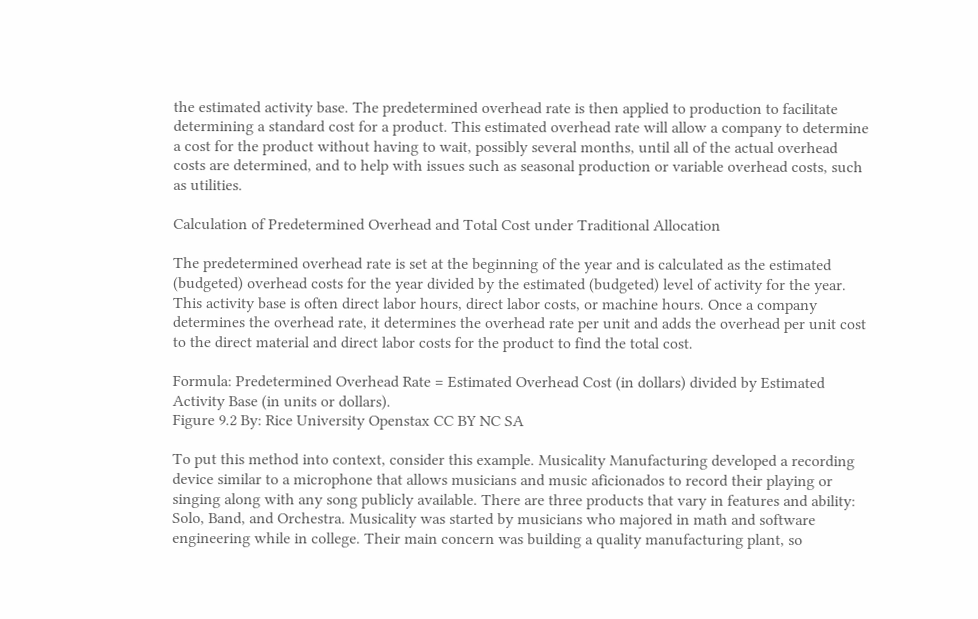the estimated activity base. The predetermined overhead rate is then applied to production to facilitate determining a standard cost for a product. This estimated overhead rate will allow a company to determine a cost for the product without having to wait, possibly several months, until all of the actual overhead costs are determined, and to help with issues such as seasonal production or variable overhead costs, such as utilities.

Calculation of Predetermined Overhead and Total Cost under Traditional Allocation

The predetermined overhead rate is set at the beginning of the year and is calculated as the estimated (budgeted) overhead costs for the year divided by the estimated (budgeted) level of activity for the year. This activity base is often direct labor hours, direct labor costs, or machine hours. Once a company determines the overhead rate, it determines the overhead rate per unit and adds the overhead per unit cost to the direct material and direct labor costs for the product to find the total cost.

Formula: Predetermined Overhead Rate = Estimated Overhead Cost (in dollars) divided by Estimated Activity Base (in units or dollars).
Figure 9.2 By: Rice University Openstax CC BY NC SA

To put this method into context, consider this example. Musicality Manufacturing developed a recording device similar to a microphone that allows musicians and music aficionados to record their playing or singing along with any song publicly available. There are three products that vary in features and ability: Solo, Band, and Orchestra. Musicality was started by musicians who majored in math and software engineering while in college. Their main concern was building a quality manufacturing plant, so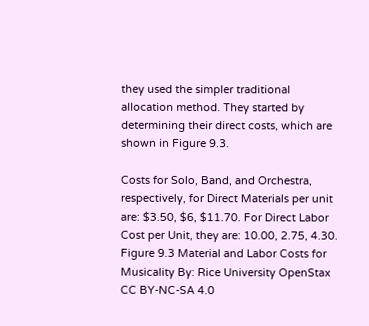they used the simpler traditional allocation method. They started by determining their direct costs, which are shown in Figure 9.3.

Costs for Solo, Band, and Orchestra, respectively, for Direct Materials per unit are: $3.50, $6, $11.70. For Direct Labor Cost per Unit, they are: 10.00, 2.75, 4.30.
Figure 9.3 Material and Labor Costs for Musicality By: Rice University OpenStax CC BY-NC-SA 4.0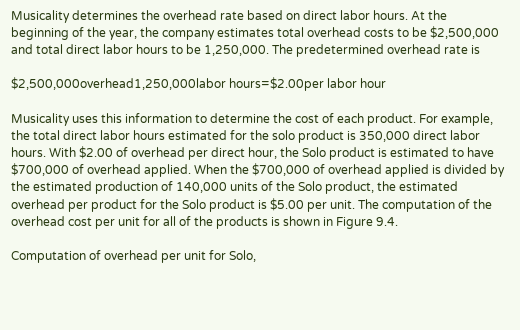Musicality determines the overhead rate based on direct labor hours. At the beginning of the year, the company estimates total overhead costs to be $2,500,000 and total direct labor hours to be 1,250,000. The predetermined overhead rate is

$2,500,000overhead1,250,000labor hours=$2.00per labor hour

Musicality uses this information to determine the cost of each product. For example, the total direct labor hours estimated for the solo product is 350,000 direct labor hours. With $2.00 of overhead per direct hour, the Solo product is estimated to have $700,000 of overhead applied. When the $700,000 of overhead applied is divided by the estimated production of 140,000 units of the Solo product, the estimated overhead per product for the Solo product is $5.00 per unit. The computation of the overhead cost per unit for all of the products is shown in Figure 9.4.

Computation of overhead per unit for Solo,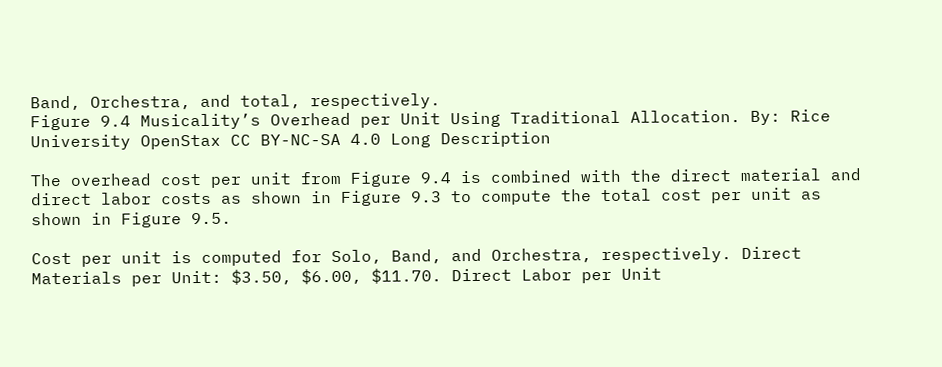Band, Orchestra, and total, respectively.
Figure 9.4 Musicality’s Overhead per Unit Using Traditional Allocation. By: Rice University OpenStax CC BY-NC-SA 4.0 Long Description

The overhead cost per unit from Figure 9.4 is combined with the direct material and direct labor costs as shown in Figure 9.3 to compute the total cost per unit as shown in Figure 9.5.

Cost per unit is computed for Solo, Band, and Orchestra, respectively. Direct Materials per Unit: $3.50, $6.00, $11.70. Direct Labor per Unit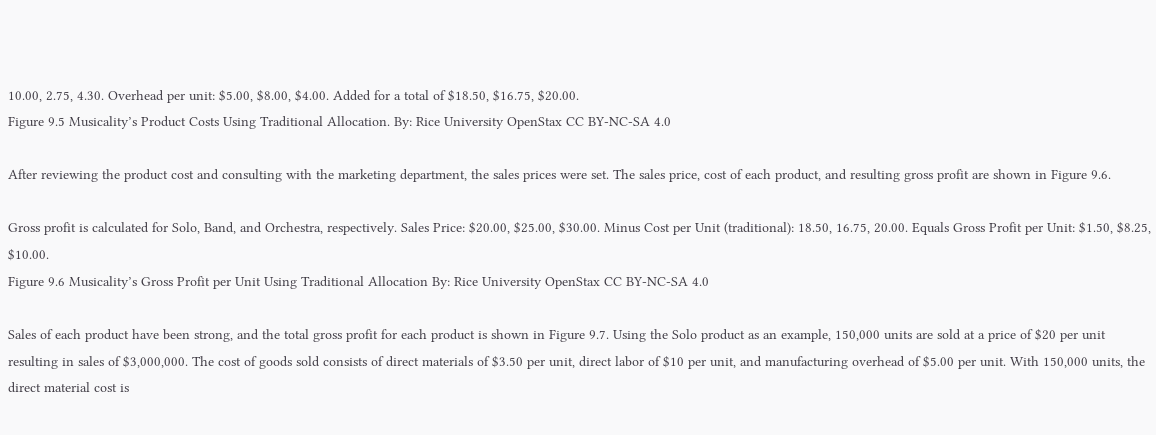10.00, 2.75, 4.30. Overhead per unit: $5.00, $8.00, $4.00. Added for a total of $18.50, $16.75, $20.00.
Figure 9.5 Musicality’s Product Costs Using Traditional Allocation. By: Rice University OpenStax CC BY-NC-SA 4.0

After reviewing the product cost and consulting with the marketing department, the sales prices were set. The sales price, cost of each product, and resulting gross profit are shown in Figure 9.6.

Gross profit is calculated for Solo, Band, and Orchestra, respectively. Sales Price: $20.00, $25.00, $30.00. Minus Cost per Unit (traditional): 18.50, 16.75, 20.00. Equals Gross Profit per Unit: $1.50, $8.25, $10.00.
Figure 9.6 Musicality’s Gross Profit per Unit Using Traditional Allocation By: Rice University OpenStax CC BY-NC-SA 4.0

Sales of each product have been strong, and the total gross profit for each product is shown in Figure 9.7. Using the Solo product as an example, 150,000 units are sold at a price of $20 per unit resulting in sales of $3,000,000. The cost of goods sold consists of direct materials of $3.50 per unit, direct labor of $10 per unit, and manufacturing overhead of $5.00 per unit. With 150,000 units, the direct material cost is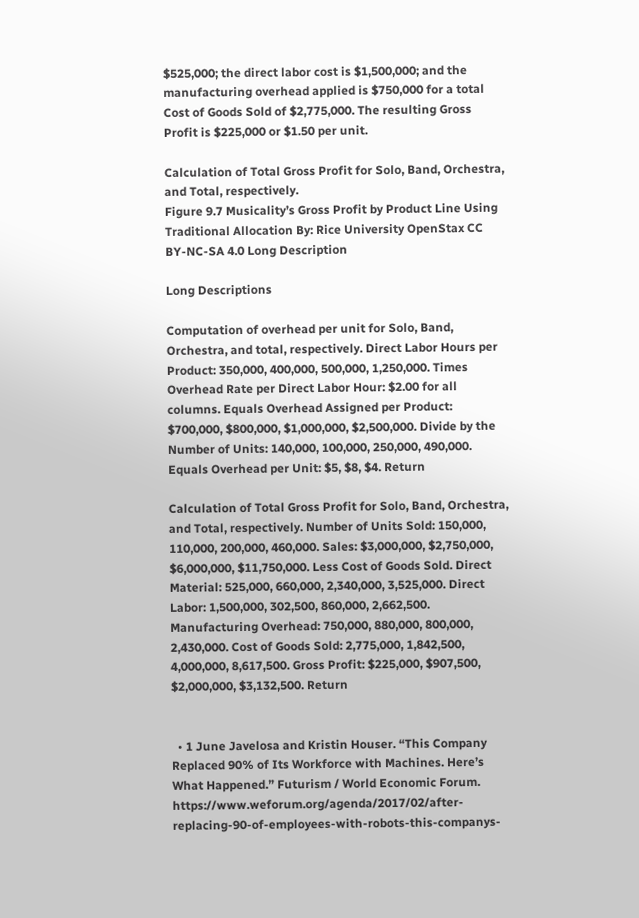$525,000; the direct labor cost is $1,500,000; and the manufacturing overhead applied is $750,000 for a total Cost of Goods Sold of $2,775,000. The resulting Gross Profit is $225,000 or $1.50 per unit.

Calculation of Total Gross Profit for Solo, Band, Orchestra, and Total, respectively.
Figure 9.7 Musicality’s Gross Profit by Product Line Using Traditional Allocation By: Rice University OpenStax CC BY-NC-SA 4.0 Long Description

Long Descriptions

Computation of overhead per unit for Solo, Band, Orchestra, and total, respectively. Direct Labor Hours per Product: 350,000, 400,000, 500,000, 1,250,000. Times Overhead Rate per Direct Labor Hour: $2.00 for all columns. Equals Overhead Assigned per Product: $700,000, $800,000, $1,000,000, $2,500,000. Divide by the Number of Units: 140,000, 100,000, 250,000, 490,000. Equals Overhead per Unit: $5, $8, $4. Return

Calculation of Total Gross Profit for Solo, Band, Orchestra, and Total, respectively. Number of Units Sold: 150,000, 110,000, 200,000, 460,000. Sales: $3,000,000, $2,750,000, $6,000,000, $11,750,000. Less Cost of Goods Sold. Direct Material: 525,000, 660,000, 2,340,000, 3,525,000. Direct Labor: 1,500,000, 302,500, 860,000, 2,662,500. Manufacturing Overhead: 750,000, 880,000, 800,000, 2,430,000. Cost of Goods Sold: 2,775,000, 1,842,500, 4,000,000, 8,617,500. Gross Profit: $225,000, $907,500, $2,000,000, $3,132,500. Return


  • 1 June Javelosa and Kristin Houser. “This Company Replaced 90% of Its Workforce with Machines. Here’s What Happened.” Futurism / World Economic Forum. https://www.weforum.org/agenda/2017/02/after-replacing-90-of-employees-with-robots-this-companys-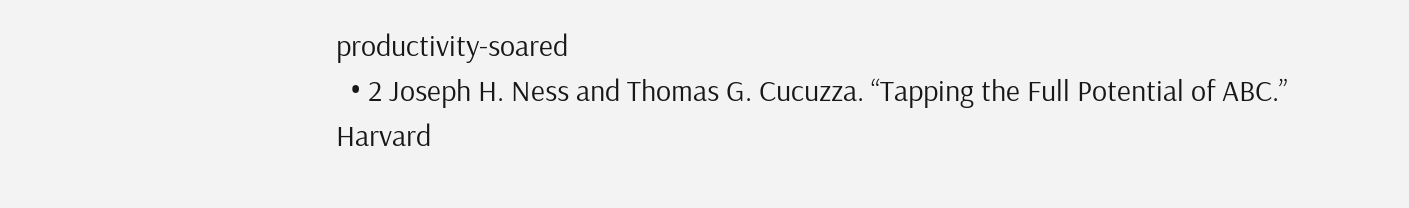productivity-soared
  • 2 Joseph H. Ness and Thomas G. Cucuzza. “Tapping the Full Potential of ABC.” Harvard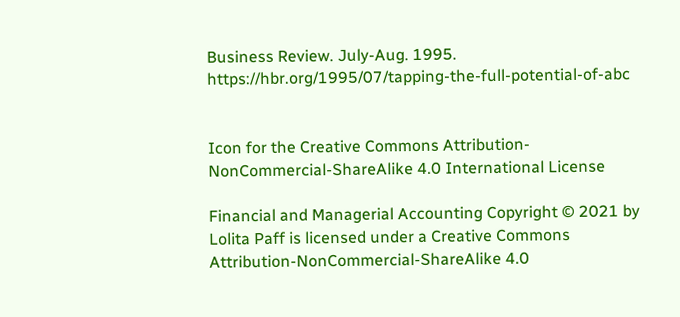Business Review. July-Aug. 1995. https://hbr.org/1995/07/tapping-the-full-potential-of-abc


Icon for the Creative Commons Attribution-NonCommercial-ShareAlike 4.0 International License

Financial and Managerial Accounting Copyright © 2021 by Lolita Paff is licensed under a Creative Commons Attribution-NonCommercial-ShareAlike 4.0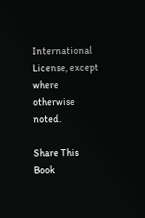International License, except where otherwise noted.

Share This Book